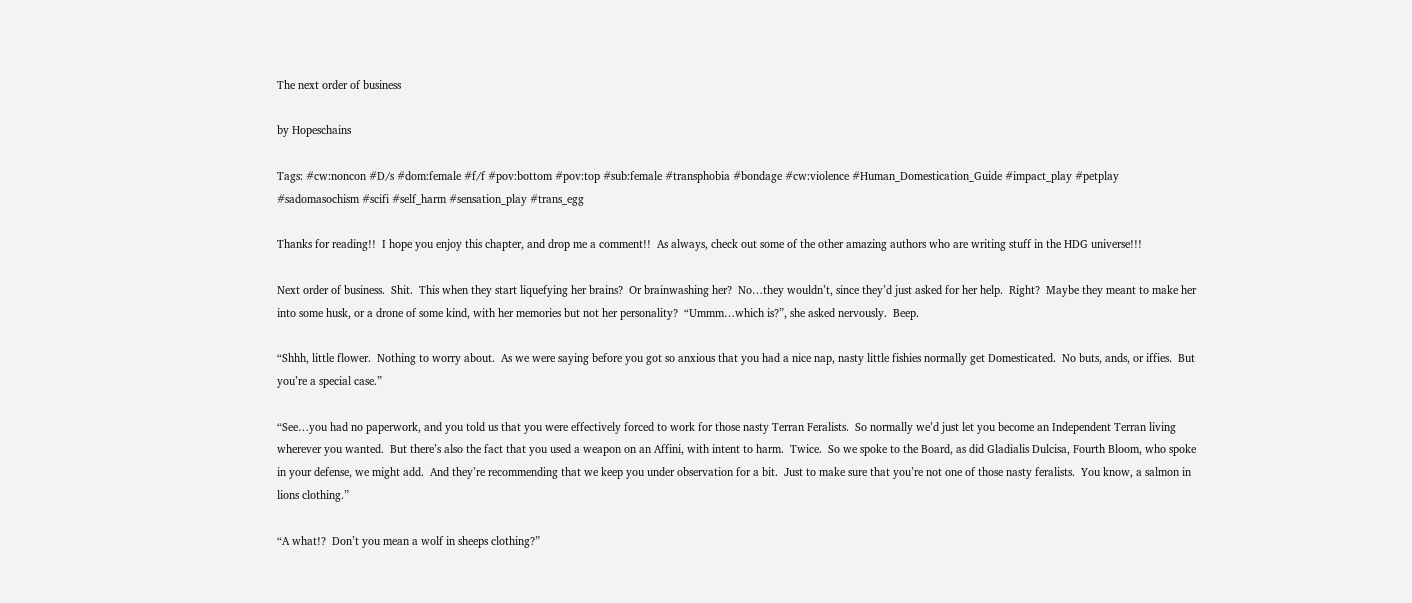The next order of business

by Hopeschains

Tags: #cw:noncon #D/s #dom:female #f/f #pov:bottom #pov:top #sub:female #transphobia #bondage #cw:violence #Human_Domestication_Guide #impact_play #petplay #sadomasochism #scifi #self_harm #sensation_play #trans_egg

Thanks for reading!!  I hope you enjoy this chapter, and drop me a comment!!  As always, check out some of the other amazing authors who are writing stuff in the HDG universe!!!

Next order of business.  Shit.  This when they start liquefying her brains?  Or brainwashing her?  No…they wouldn’t, since they’d just asked for her help.  Right?  Maybe they meant to make her into some husk, or a drone of some kind, with her memories but not her personality?  “Ummm…which is?”, she asked nervously.  Beep.

“Shhh, little flower.  Nothing to worry about.  As we were saying before you got so anxious that you had a nice nap, nasty little fishies normally get Domesticated.  No buts, ands, or iffies.  But you’re a special case.”

“See…you had no paperwork, and you told us that you were effectively forced to work for those nasty Terran Feralists.  So normally we’d just let you become an Independent Terran living wherever you wanted.  But there’s also the fact that you used a weapon on an Affini, with intent to harm.  Twice.  So we spoke to the Board, as did Gladialis Dulcisa, Fourth Bloom, who spoke in your defense, we might add.  And they’re recommending that we keep you under observation for a bit.  Just to make sure that you’re not one of those nasty feralists.  You know, a salmon in lions clothing.”

“A what!?  Don’t you mean a wolf in sheeps clothing?”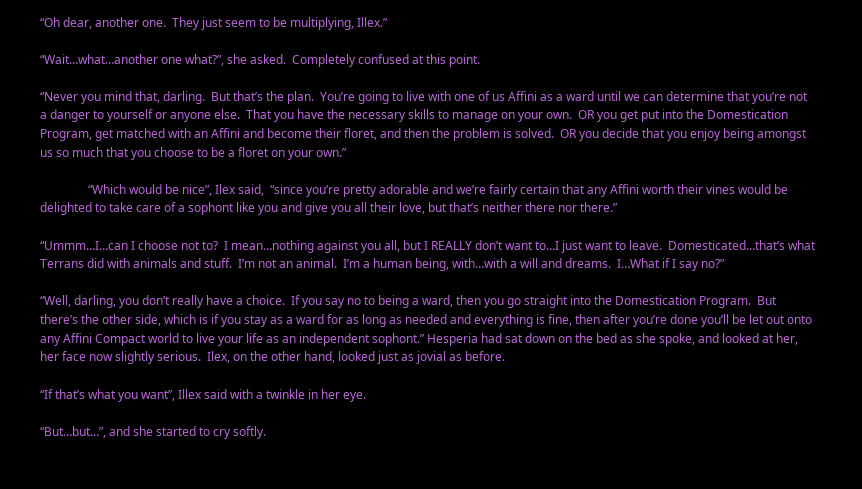“Oh dear, another one.  They just seem to be multiplying, Illex.”

“Wait…what…another one what?”, she asked.  Completely confused at this point.

“Never you mind that, darling.  But that’s the plan.  You’re going to live with one of us Affini as a ward until we can determine that you’re not a danger to yourself or anyone else.  That you have the necessary skills to manage on your own.  OR you get put into the Domestication Program, get matched with an Affini and become their floret, and then the problem is solved.  OR you decide that you enjoy being amongst us so much that you choose to be a floret on your own.”

                “Which would be nice”, Ilex said,  “since you’re pretty adorable and we’re fairly certain that any Affini worth their vines would be delighted to take care of a sophont like you and give you all their love, but that’s neither there nor there.”

“Ummm…I…can I choose not to?  I mean…nothing against you all, but I REALLY don’t want to…I just want to leave.  Domesticated…that’s what Terrans did with animals and stuff.  I’m not an animal.  I’m a human being, with…with a will and dreams.  I…What if I say no?”

“Well, darling, you don’t really have a choice.  If you say no to being a ward, then you go straight into the Domestication Program.  But there’s the other side, which is if you stay as a ward for as long as needed and everything is fine, then after you’re done you’ll be let out onto any Affini Compact world to live your life as an independent sophont.” Hesperia had sat down on the bed as she spoke, and looked at her, her face now slightly serious.  Ilex, on the other hand, looked just as jovial as before.

“If that’s what you want”, Illex said with a twinkle in her eye.

“But…but…”, and she started to cry softly.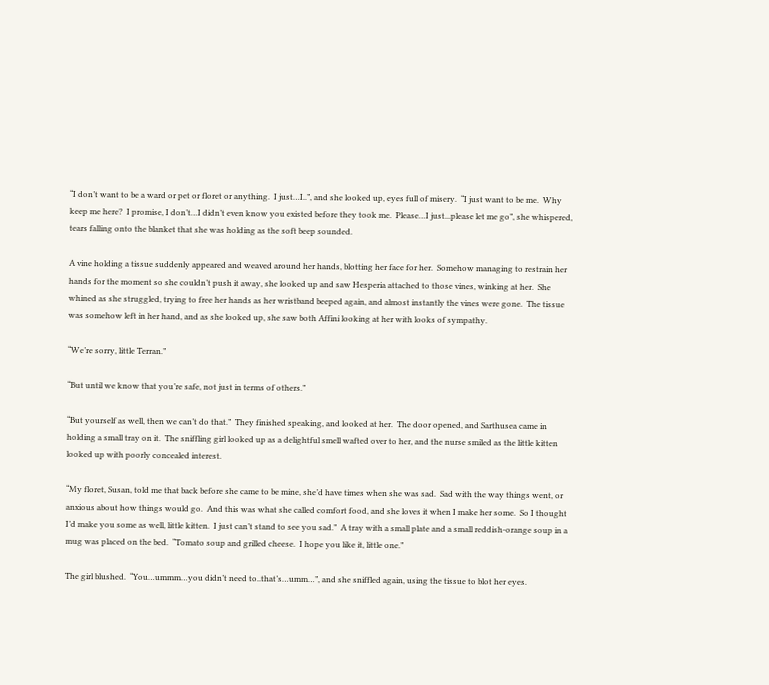“I don’t want to be a ward or pet or floret or anything.  I just…I..”, and she looked up, eyes full of misery.  “I just want to be me.  Why keep me here?  I promise, I don’t…I didn’t even know you existed before they took me.  Please…I just...please let me go”, she whispered, tears falling onto the blanket that she was holding as the soft beep sounded.

A vine holding a tissue suddenly appeared and weaved around her hands, blotting her face for her.  Somehow managing to restrain her hands for the moment so she couldn’t push it away, she looked up and saw Hesperia attached to those vines, winking at her.  She whined as she struggled, trying to free her hands as her wristband beeped again, and almost instantly the vines were gone.  The tissue was somehow left in her hand, and as she looked up, she saw both Affini looking at her with looks of sympathy.

“We’re sorry, little Terran.”

“But until we know that you’re safe, not just in terms of others.”

“But yourself as well, then we can’t do that.”  They finished speaking, and looked at her.  The door opened, and Sarthusea came in holding a small tray on it.  The sniffling girl looked up as a delightful smell wafted over to her, and the nurse smiled as the little kitten looked up with poorly concealed interest.

“My floret, Susan, told me that back before she came to be mine, she’d have times when she was sad.  Sad with the way things went, or anxious about how things would go.  And this was what she called comfort food, and she loves it when I make her some.  So I thought I’d make you some as well, little kitten.  I just can’t stand to see you sad.”  A tray with a small plate and a small reddish-orange soup in a mug was placed on the bed.  “Tomato soup and grilled cheese.  I hope you like it, little one.”

The girl blushed.  “You…ummm…you didn’t need to..that’s…umm…”, and she sniffled again, using the tissue to blot her eyes.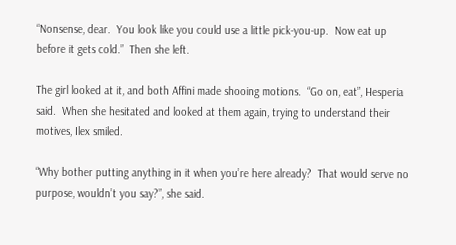“Nonsense, dear.  You look like you could use a little pick-you-up.  Now eat up before it gets cold.”  Then she left.

The girl looked at it, and both Affini made shooing motions.  “Go on, eat”, Hesperia said.  When she hesitated and looked at them again, trying to understand their motives, Ilex smiled.

“Why bother putting anything in it when you’re here already?  That would serve no purpose, wouldn’t you say?”, she said.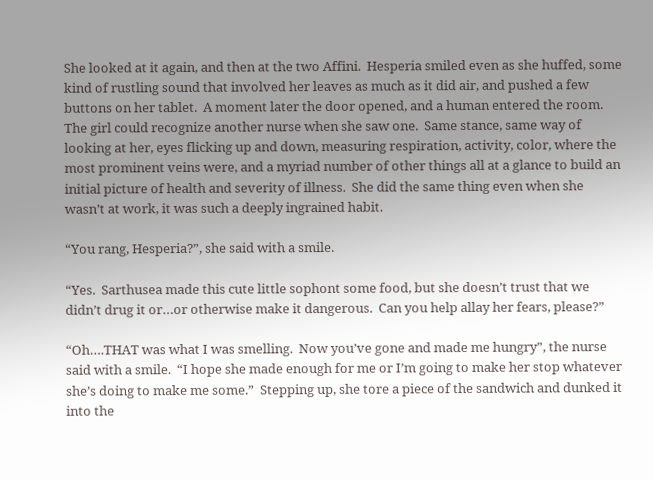She looked at it again, and then at the two Affini.  Hesperia smiled even as she huffed, some kind of rustling sound that involved her leaves as much as it did air, and pushed a few buttons on her tablet.  A moment later the door opened, and a human entered the room.  The girl could recognize another nurse when she saw one.  Same stance, same way of looking at her, eyes flicking up and down, measuring respiration, activity, color, where the most prominent veins were, and a myriad number of other things all at a glance to build an initial picture of health and severity of illness.  She did the same thing even when she wasn’t at work, it was such a deeply ingrained habit.

“You rang, Hesperia?”, she said with a smile.

“Yes.  Sarthusea made this cute little sophont some food, but she doesn’t trust that we didn’t drug it or…or otherwise make it dangerous.  Can you help allay her fears, please?”

“Oh….THAT was what I was smelling.  Now you’ve gone and made me hungry”, the nurse said with a smile.  “I hope she made enough for me or I’m going to make her stop whatever she’s doing to make me some.”  Stepping up, she tore a piece of the sandwich and dunked it into the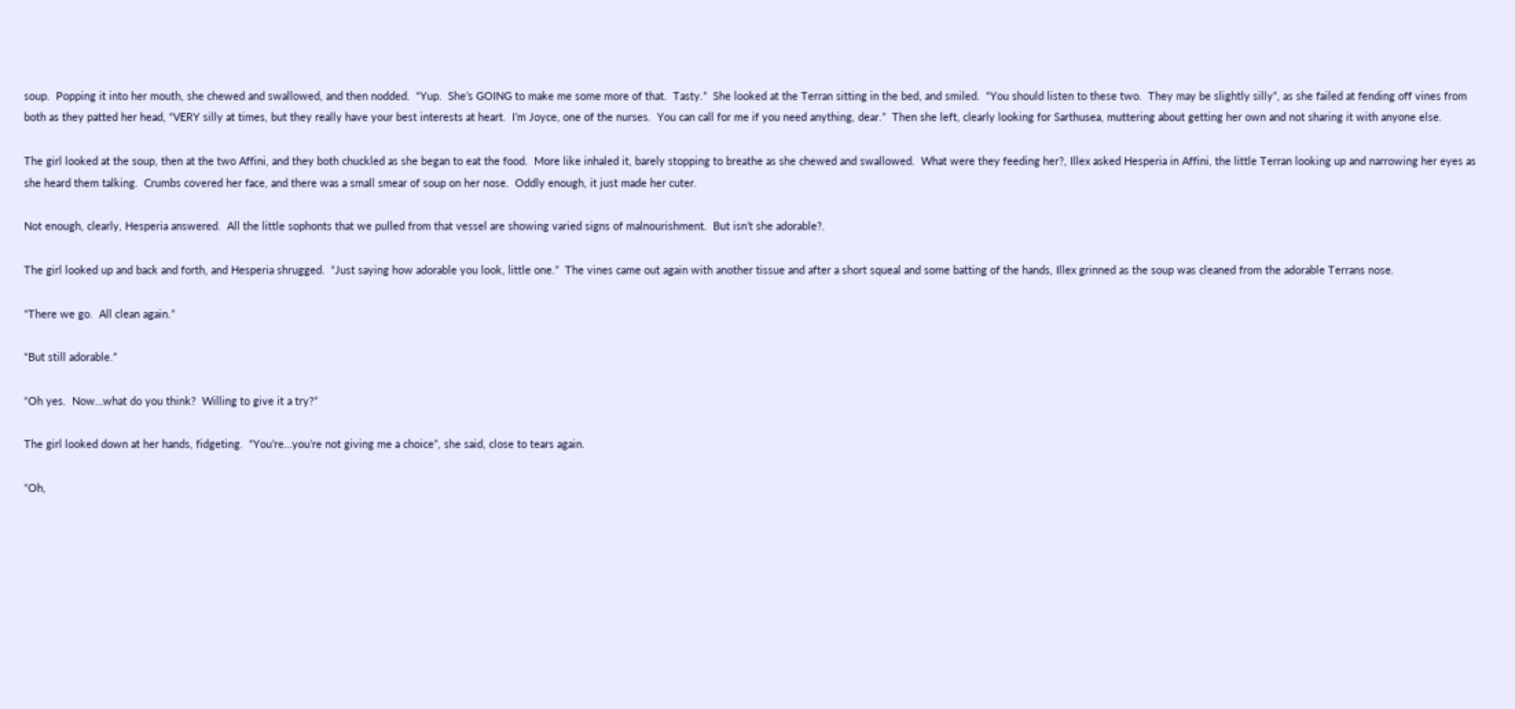soup.  Popping it into her mouth, she chewed and swallowed, and then nodded.  “Yup.  She’s GOING to make me some more of that.  Tasty.”  She looked at the Terran sitting in the bed, and smiled.  “You should listen to these two.  They may be slightly silly”, as she failed at fending off vines from both as they patted her head, “VERY silly at times, but they really have your best interests at heart.  I’m Joyce, one of the nurses.  You can call for me if you need anything, dear.”  Then she left, clearly looking for Sarthusea, muttering about getting her own and not sharing it with anyone else.

The girl looked at the soup, then at the two Affini, and they both chuckled as she began to eat the food.  More like inhaled it, barely stopping to breathe as she chewed and swallowed.  What were they feeding her?, Illex asked Hesperia in Affini, the little Terran looking up and narrowing her eyes as she heard them talking.  Crumbs covered her face, and there was a small smear of soup on her nose.  Oddly enough, it just made her cuter.

Not enough, clearly, Hesperia answered.  All the little sophonts that we pulled from that vessel are showing varied signs of malnourishment.  But isn’t she adorable?.

The girl looked up and back and forth, and Hesperia shrugged.  “Just saying how adorable you look, little one.”  The vines came out again with another tissue and after a short squeal and some batting of the hands, Illex grinned as the soup was cleaned from the adorable Terrans nose.

“There we go.  All clean again.”

“But still adorable.”

“Oh yes.  Now…what do you think?  Willing to give it a try?”

The girl looked down at her hands, fidgeting.  “You’re…you’re not giving me a choice”, she said, close to tears again.

“Oh,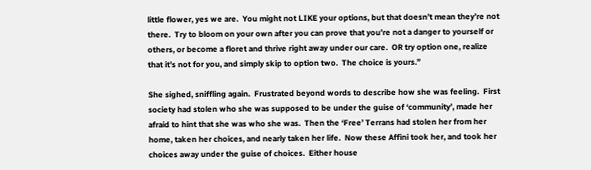little flower, yes we are.  You might not LIKE your options, but that doesn’t mean they’re not there.  Try to bloom on your own after you can prove that you’re not a danger to yourself or others, or become a floret and thrive right away under our care.  OR try option one, realize that it’s not for you, and simply skip to option two.  The choice is yours.”

She sighed, sniffling again.  Frustrated beyond words to describe how she was feeling.  First society had stolen who she was supposed to be under the guise of ‘community’, made her afraid to hint that she was who she was.  Then the ‘Free’ Terrans had stolen her from her home, taken her choices, and nearly taken her life.  Now these Affini took her, and took her choices away under the guise of choices.  Either house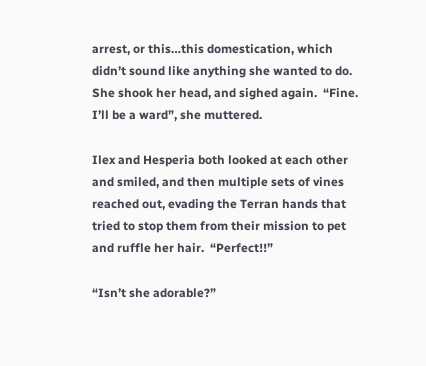arrest, or this…this domestication, which didn’t sound like anything she wanted to do.  She shook her head, and sighed again.  “Fine.  I’ll be a ward”, she muttered.

Ilex and Hesperia both looked at each other and smiled, and then multiple sets of vines reached out, evading the Terran hands that tried to stop them from their mission to pet and ruffle her hair.  “Perfect!!”

“Isn’t she adorable?”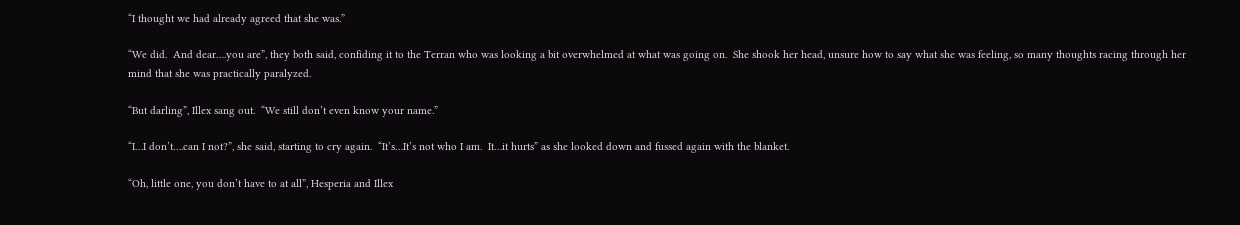“I thought we had already agreed that she was.”

“We did.  And dear….you are”, they both said, confiding it to the Terran who was looking a bit overwhelmed at what was going on.  She shook her head, unsure how to say what she was feeling, so many thoughts racing through her mind that she was practically paralyzed.

“But darling”, Illex sang out.  “We still don’t even know your name.”

“I…I don’t….can I not?”, she said, starting to cry again.  “It’s…It’s not who I am.  It…it hurts” as she looked down and fussed again with the blanket.

“Oh, little one, you don’t have to at all”, Hesperia and Illex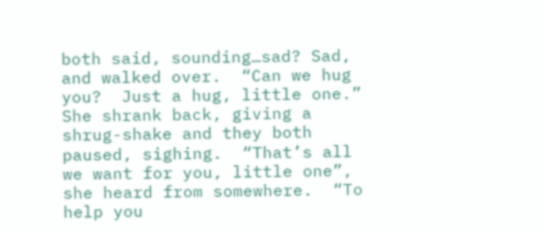both said, sounding…sad? Sad, and walked over.  “Can we hug you?  Just a hug, little one.”  She shrank back, giving a shrug-shake and they both paused, sighing.  “That’s all we want for you, little one”, she heard from somewhere.  “To help you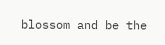blossom and be the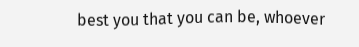best you that you can be, whoever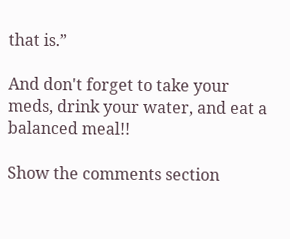that is.”

And don't forget to take your meds, drink your water, and eat a balanced meal!!

Show the comments section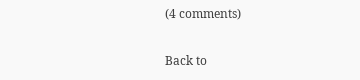(4 comments)

Back to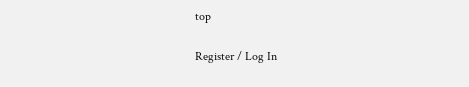top

Register / Log In